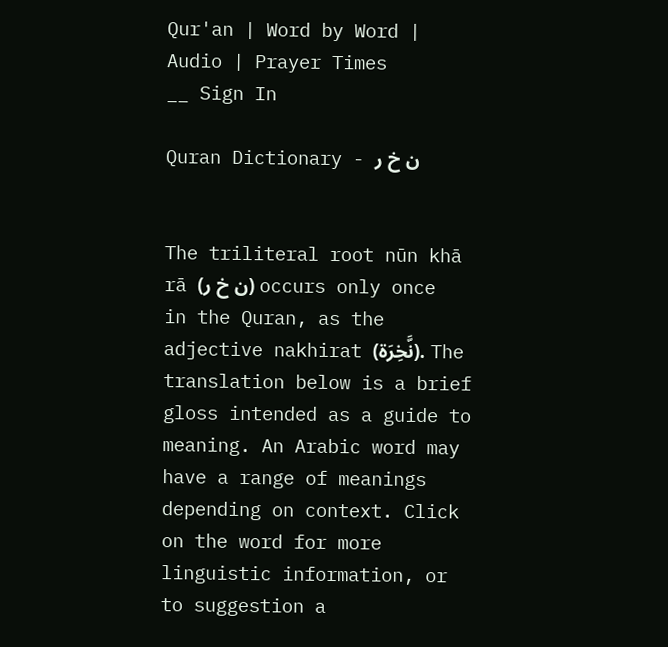Qur'an | Word by Word | Audio | Prayer Times
__ Sign In

Quran Dictionary - ن خ ر


The triliteral root nūn khā rā (ن خ ر) occurs only once in the Quran, as the adjective nakhirat (نَّخِرَة). The translation below is a brief gloss intended as a guide to meaning. An Arabic word may have a range of meanings depending on context. Click on the word for more linguistic information, or to suggestion a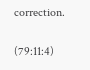correction.


(79:11:4)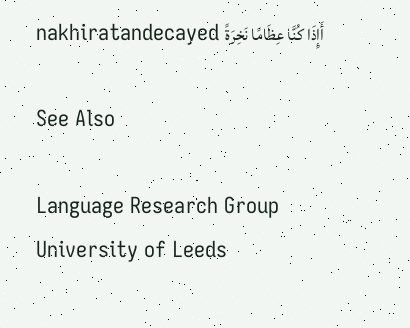nakhiratandecayed أَإِذَا كُنَّا عِظَامًا نَخِرَةً

See Also

Language Research Group
University of Leeds